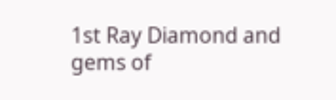1st Ray Diamond and gems of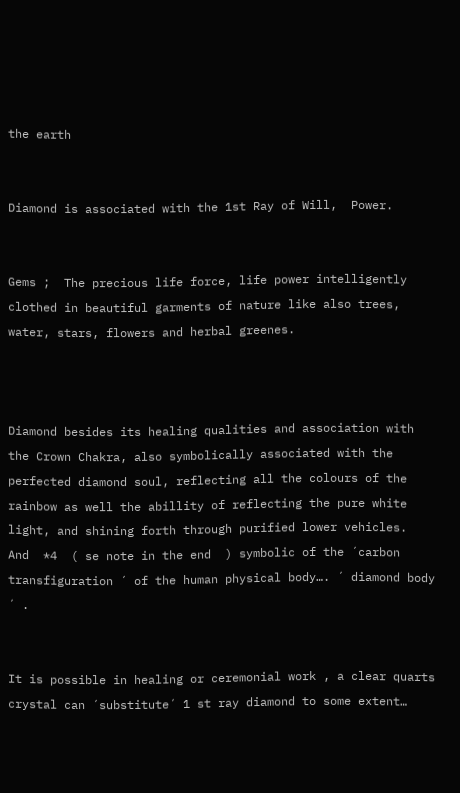the earth


Diamond is associated with the 1st Ray of Will,  Power.


Gems ;  The precious life force, life power intelligently clothed in beautiful garments of nature like also trees, water, stars, flowers and herbal greenes.



Diamond besides its healing qualities and association with the Crown Chakra, also symbolically associated with the perfected diamond soul, reflecting all the colours of the rainbow as well the abillity of reflecting the pure white light, and shining forth through purified lower vehicles.
And  *4  ( se note in the end  ) symbolic of the ´carbon transfiguration ´ of the human physical body…. ´ diamond body ´ .


It is possible in healing or ceremonial work , a clear quarts crystal can ´substitute´ 1 st ray diamond to some extent…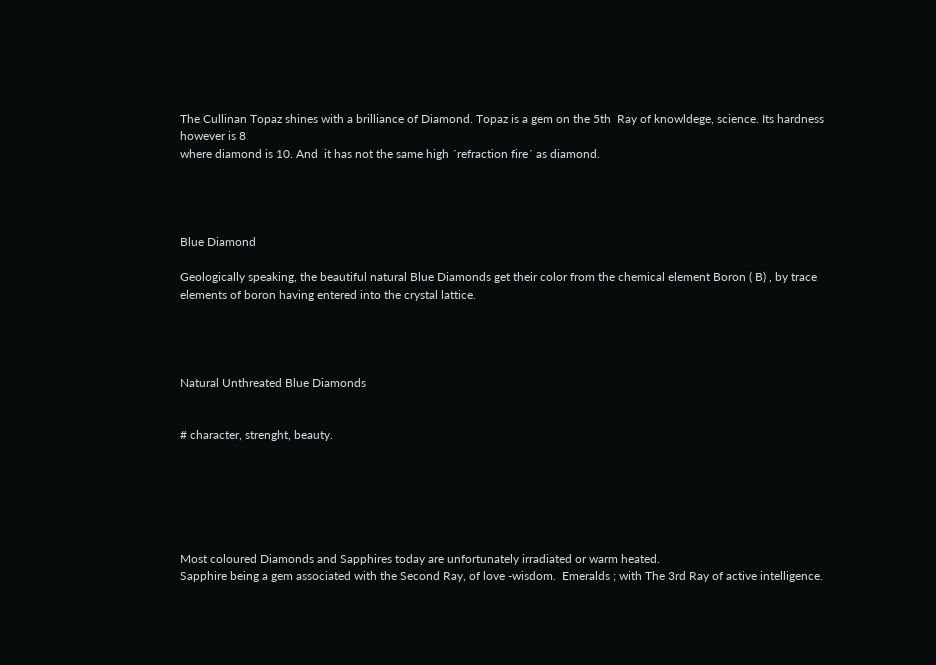The Cullinan Topaz shines with a brilliance of Diamond. Topaz is a gem on the 5th  Ray of knowldege, science. Its hardness however is 8
where diamond is 10. And  it has not the same high ´refraction fire´ as diamond.




Blue Diamond

Geologically speaking, the beautiful natural Blue Diamonds get their color from the chemical element Boron ( B) , by trace elements of boron having entered into the crystal lattice.




Natural Unthreated Blue Diamonds


# character, strenght, beauty.






Most coloured Diamonds and Sapphires today are unfortunately irradiated or warm heated.
Sapphire being a gem associated with the Second Ray, of love -wisdom.  Emeralds ; with The 3rd Ray of active intelligence.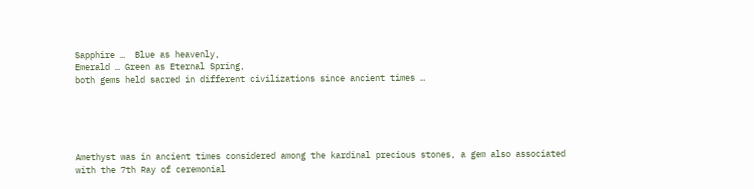Sapphire …  Blue as heavenly,
Emerald … Green as Eternal Spring,
both gems held sacred in different civilizations since ancient times …





Amethyst was in ancient times considered among the kardinal precious stones, a gem also associated with the 7th Ray of ceremonial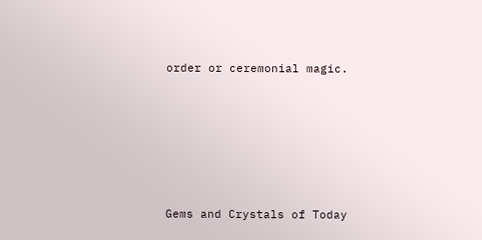order or ceremonial magic.






Gems and Crystals of Today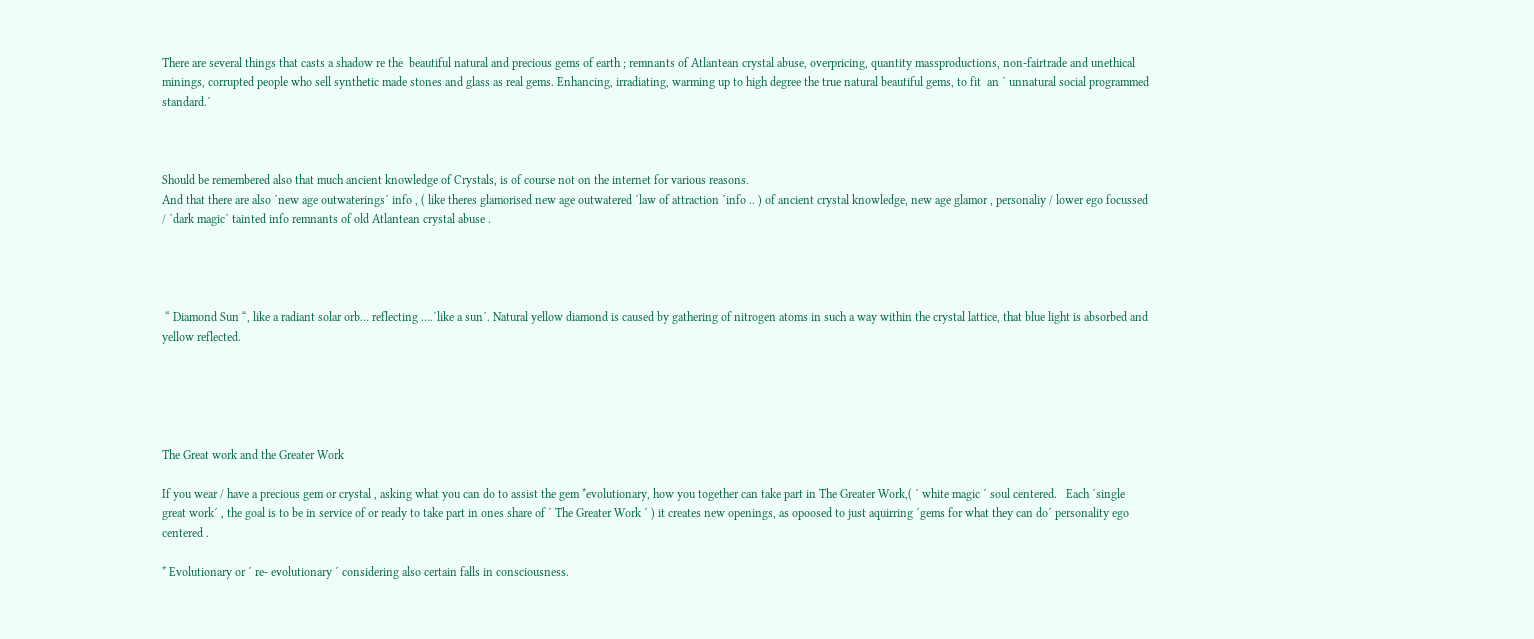There are several things that casts a shadow re the  beautiful natural and precious gems of earth ; remnants of Atlantean crystal abuse, overpricing, quantity massproductions, non-fairtrade and unethical minings, corrupted people who sell synthetic made stones and glass as real gems. Enhancing, irradiating, warming up to high degree the true natural beautiful gems, to fit  an ´ unnatural social programmed standard.´



Should be remembered also that much ancient knowledge of Crystals, is of course not on the internet for various reasons.
And that there are also ´new age outwaterings´ info , ( like theres glamorised new age outwatered ´law of attraction ´info .. ) of ancient crystal knowledge, new age glamor , personaliy / lower ego focussed / ´dark magic´ tainted info remnants of old Atlantean crystal abuse .




 “ Diamond Sun “, like a radiant solar orb… reflecting ….´like a sun´. Natural yellow diamond is caused by gathering of nitrogen atoms in such a way within the crystal lattice, that blue light is absorbed and yellow reflected.





The Great work and the Greater Work

If you wear / have a precious gem or crystal , asking what you can do to assist the gem *evolutionary, how you together can take part in The Greater Work,( ´ white magic ´ soul centered.   Each ´single great work´ , the goal is to be in service of or ready to take part in ones share of ´ The Greater Work ´ ) it creates new openings, as opoosed to just aquirring ´gems for what they can do´ personality ego centered .

* Evolutionary or ´ re- evolutionary ´ considering also certain falls in consciousness.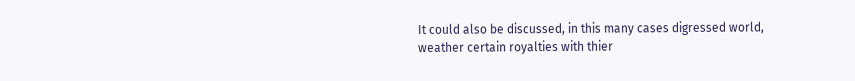It could also be discussed, in this many cases digressed world, weather certain royalties with thier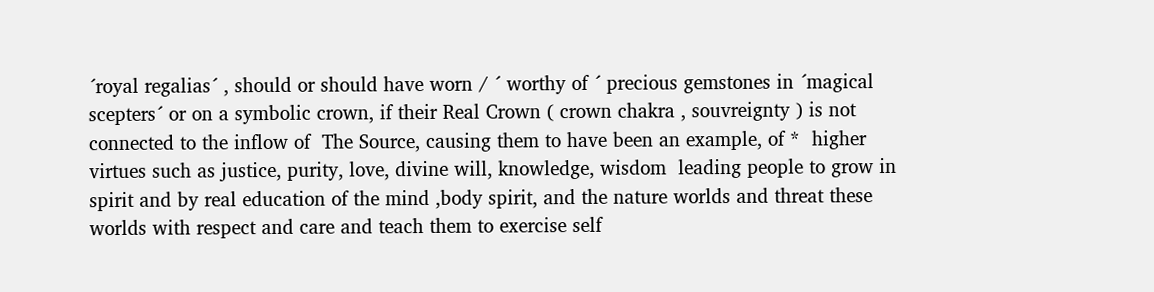´royal regalias´ , should or should have worn / ´ worthy of ´ precious gemstones in ´magical scepters´ or on a symbolic crown, if their Real Crown ( crown chakra , souvreignty ) is not connected to the inflow of  The Source, causing them to have been an example, of *  higher virtues such as justice, purity, love, divine will, knowledge, wisdom  leading people to grow in spirit and by real education of the mind ,body spirit, and the nature worlds and threat these worlds with respect and care and teach them to exercise self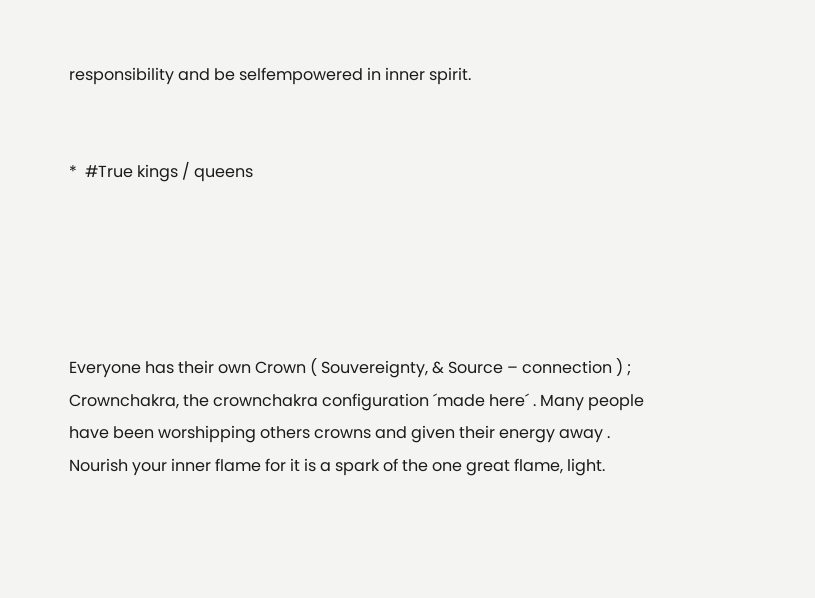responsibility and be selfempowered in inner spirit.


*  #True kings / queens





Everyone has their own Crown ( Souvereignty, & Source – connection ) ; Crownchakra, the crownchakra configuration ´made here´ . Many people have been worshipping others crowns and given their energy away .
Nourish your inner flame for it is a spark of the one great flame, light.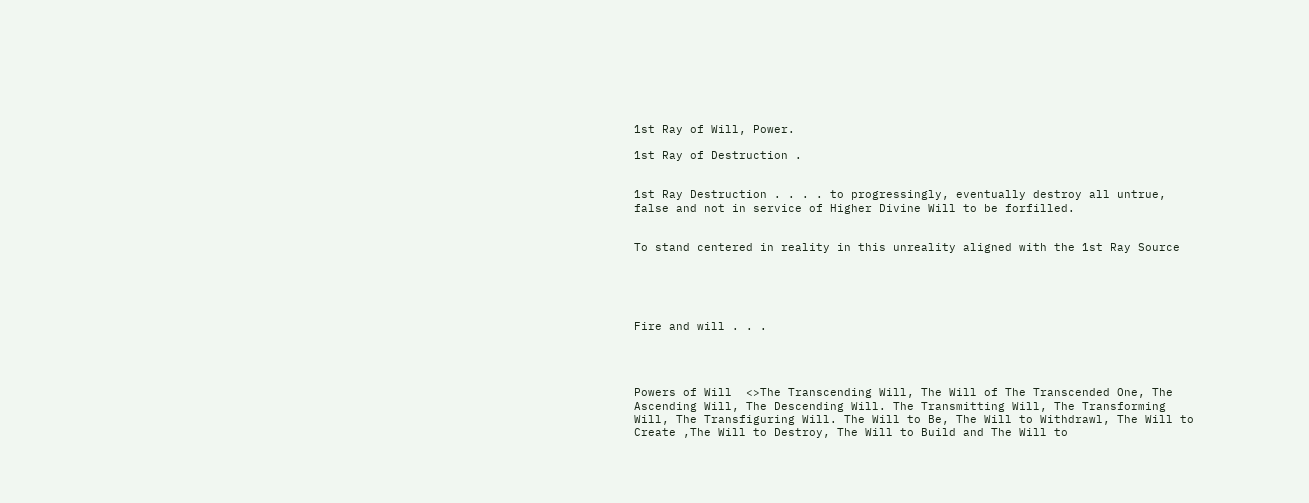1st Ray of Will, Power.

1st Ray of Destruction .


1st Ray Destruction . . . . to progressingly, eventually destroy all untrue, false and not in service of Higher Divine Will to be forfilled.


To stand centered in reality in this unreality aligned with the 1st Ray Source





Fire and will . . .




Powers of Will  <>The Transcending Will, The Will of The Transcended One, The Ascending Will, The Descending Will. The Transmitting Will, The Transforming Will, The Transfiguring Will. The Will to Be, The Will to Withdrawl, The Will to Create ,The Will to Destroy, The Will to Build and The Will to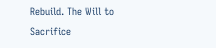Rebuild. The Will to Sacrifice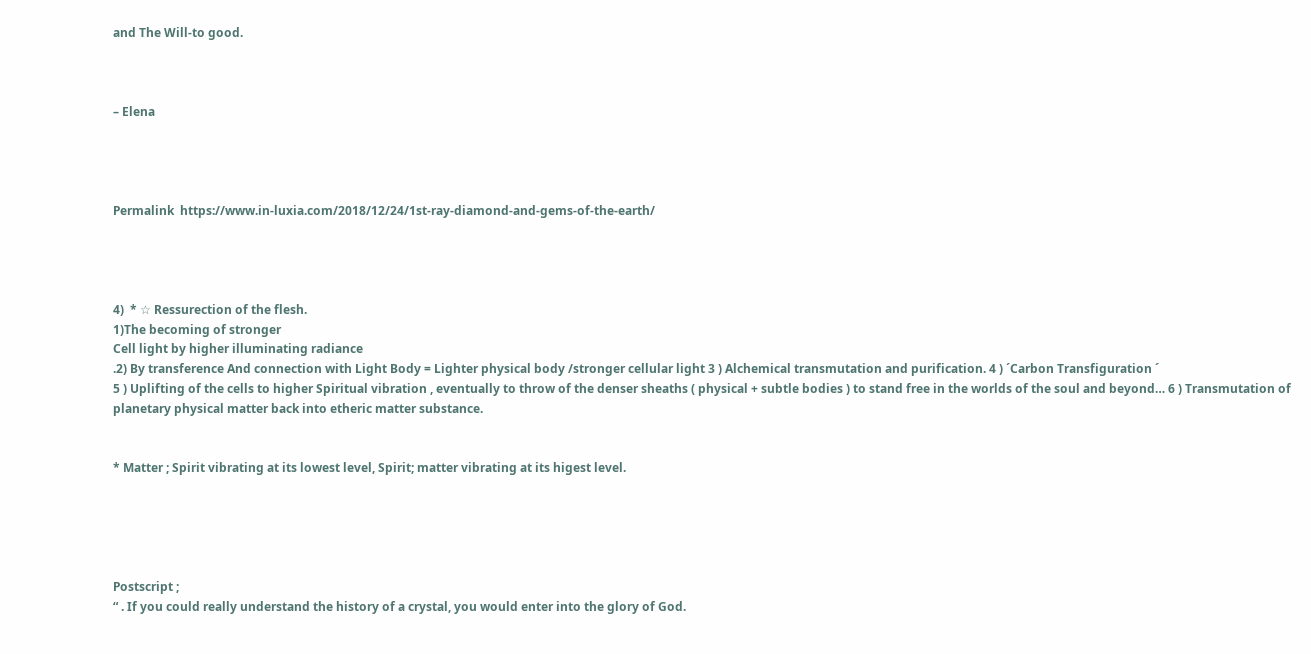and The Will-to good.



– Elena




Permalink  https://www.in-luxia.com/2018/12/24/1st-ray-diamond-and-gems-of-the-earth/




4)  * ☆ Ressurection of the flesh.
1)The becoming of stronger
Cell light by higher illuminating radiance
.2) By transference And connection with Light Body = Lighter physical body /stronger cellular light 3 ) Alchemical transmutation and purification. 4 ) ´Carbon Transfiguration ´
5 ) Uplifting of the cells to higher Spiritual vibration , eventually to throw of the denser sheaths ( physical + subtle bodies ) to stand free in the worlds of the soul and beyond… 6 ) Transmutation of planetary physical matter back into etheric matter substance.


* Matter ; Spirit vibrating at its lowest level, Spirit; matter vibrating at its higest level.





Postscript ;
“ . If you could really understand the history of a crystal, you would enter into the glory of God.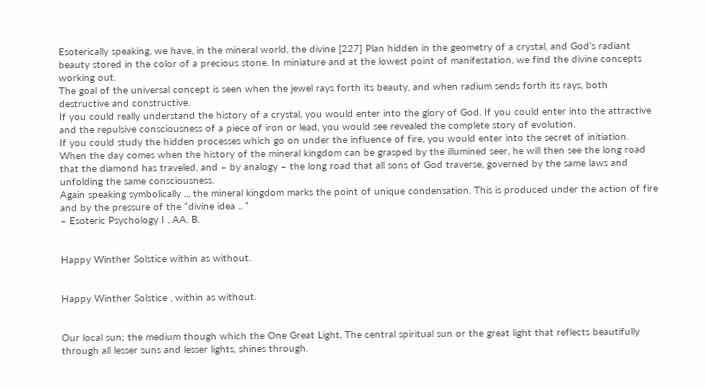Esoterically speaking, we have, in the mineral world, the divine [227] Plan hidden in the geometry of a crystal, and God’s radiant beauty stored in the color of a precious stone. In miniature and at the lowest point of manifestation, we find the divine concepts working out.
The goal of the universal concept is seen when the jewel rays forth its beauty, and when radium sends forth its rays, both destructive and constructive.
If you could really understand the history of a crystal, you would enter into the glory of God. If you could enter into the attractive and the repulsive consciousness of a piece of iron or lead, you would see revealed the complete story of evolution.
If you could study the hidden processes which go on under the influence of fire, you would enter into the secret of initiation.
When the day comes when the history of the mineral kingdom can be grasped by the illumined seer, he will then see the long road that the diamond has traveled, and – by analogy – the long road that all sons of God traverse, governed by the same laws and unfolding the same consciousness.
Again speaking symbolically .., the mineral kingdom marks the point of unique condensation. This is produced under the action of fire and by the pressure of the “divine idea .. “
– Esoteric Psychology I , AA. B.


Happy Winther Solstice within as without.


Happy Winther Solstice , within as without.


Our local sun; the medium though which the One Great Light, The central spiritual sun or the great light that reflects beautifully through all lesser suns and lesser lights, shines through.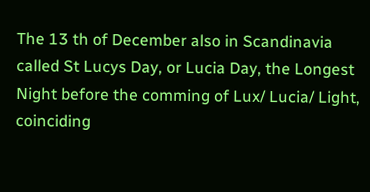The 13 th of December also in Scandinavia called St Lucys Day, or Lucia Day, the Longest Night before the comming of Lux/ Lucia/ Light, coinciding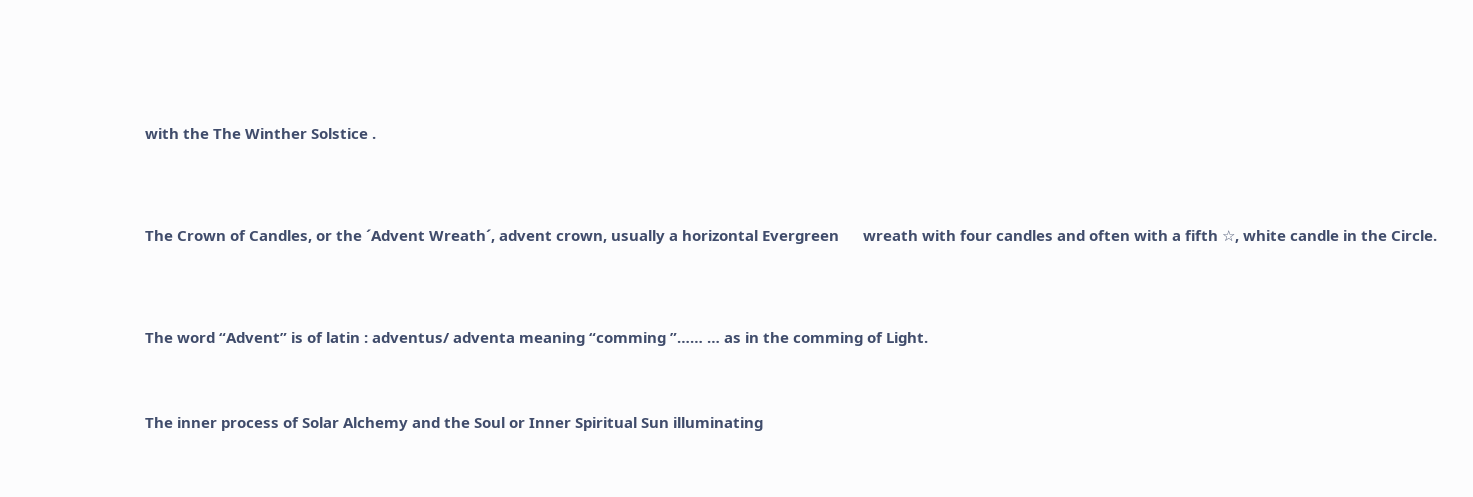with the The Winther Solstice .





The Crown of Candles, or the ´Advent Wreath´, advent crown, usually a horizontal Evergreen      wreath with four candles and often with a fifth ☆, white candle in the Circle.





The word “Advent” is of latin : adventus/ adventa meaning “comming ”…… … as in the comming of Light.




The inner process of Solar Alchemy and the Soul or Inner Spiritual Sun illuminating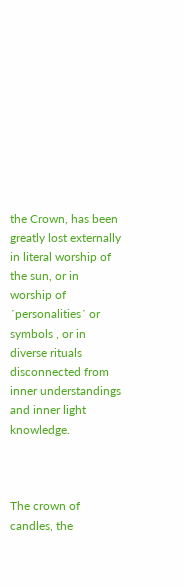the Crown, has been greatly lost externally in literal worship of the sun, or in worship of ´personalities´ or symbols , or in diverse rituals disconnected from inner understandings and inner light knowledge.



The crown of candles, the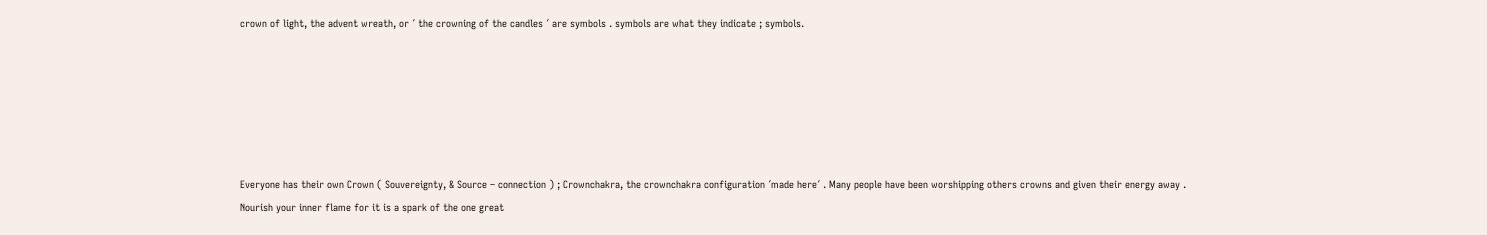crown of light, the advent wreath, or ´ the crowning of the candles ´ are symbols . symbols are what they indicate ; symbols.






Everyone has their own Crown ( Souvereignty, & Source – connection ) ; Crownchakra, the crownchakra configuration ´made here´ . Many people have been worshipping others crowns and given their energy away .
Nourish your inner flame for it is a spark of the one great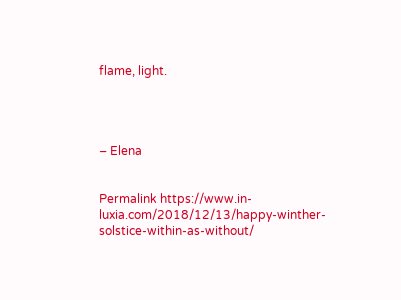flame, light.




– Elena


Permalink https://www.in-luxia.com/2018/12/13/happy-winther-solstice-within-as-without/